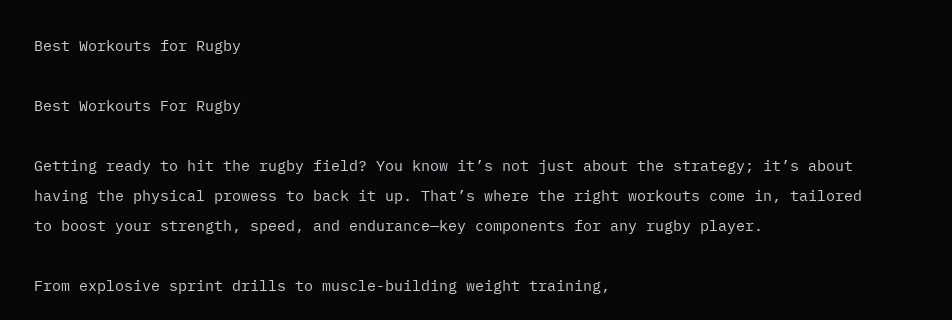Best Workouts for Rugby

Best Workouts For Rugby

Getting ready to hit the rugby field? You know it’s not just about the strategy; it’s about having the physical prowess to back it up. That’s where the right workouts come in, tailored to boost your strength, speed, and endurance—key components for any rugby player.

From explosive sprint drills to muscle-building weight training,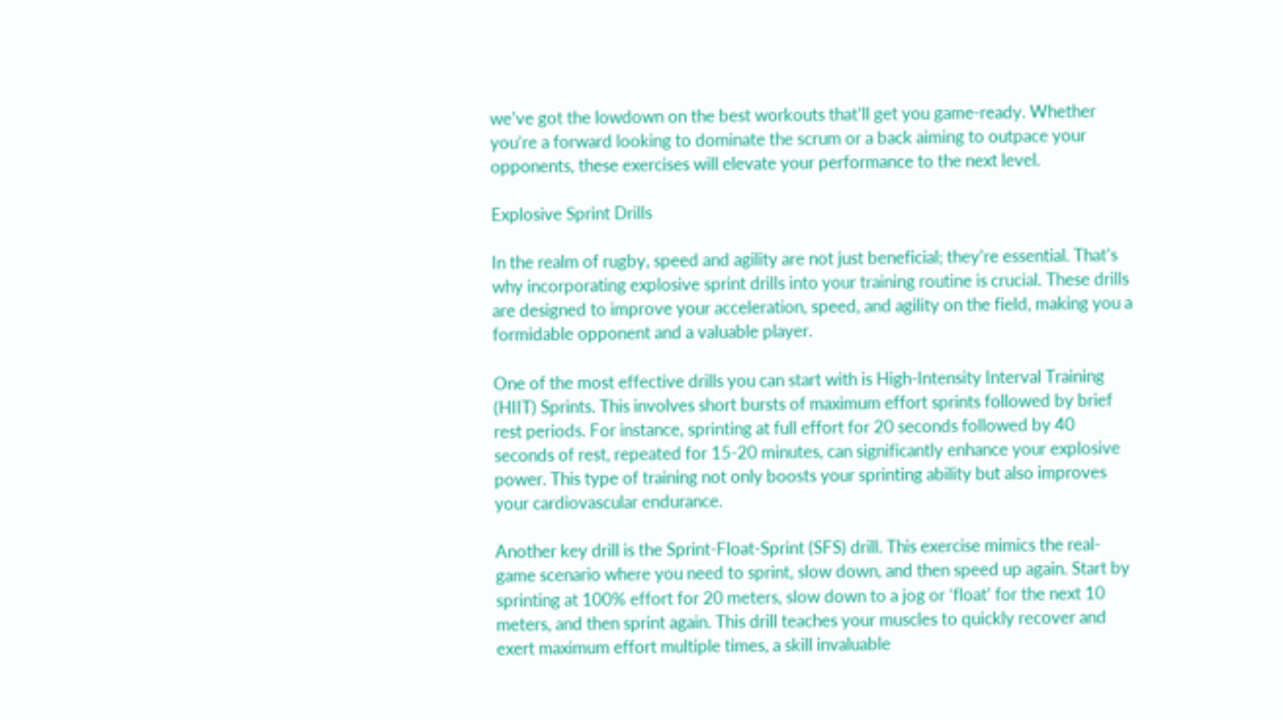we’ve got the lowdown on the best workouts that’ll get you game-ready. Whether you’re a forward looking to dominate the scrum or a back aiming to outpace your opponents, these exercises will elevate your performance to the next level.

Explosive Sprint Drills

In the realm of rugby, speed and agility are not just beneficial; they’re essential. That’s why incorporating explosive sprint drills into your training routine is crucial. These drills are designed to improve your acceleration, speed, and agility on the field, making you a formidable opponent and a valuable player.

One of the most effective drills you can start with is High-Intensity Interval Training (HIIT) Sprints. This involves short bursts of maximum effort sprints followed by brief rest periods. For instance, sprinting at full effort for 20 seconds followed by 40 seconds of rest, repeated for 15-20 minutes, can significantly enhance your explosive power. This type of training not only boosts your sprinting ability but also improves your cardiovascular endurance.

Another key drill is the Sprint-Float-Sprint (SFS) drill. This exercise mimics the real-game scenario where you need to sprint, slow down, and then speed up again. Start by sprinting at 100% effort for 20 meters, slow down to a jog or ‘float’ for the next 10 meters, and then sprint again. This drill teaches your muscles to quickly recover and exert maximum effort multiple times, a skill invaluable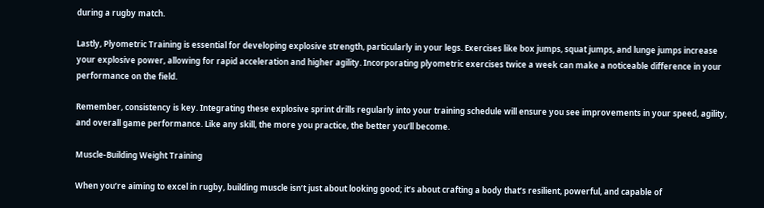during a rugby match.

Lastly, Plyometric Training is essential for developing explosive strength, particularly in your legs. Exercises like box jumps, squat jumps, and lunge jumps increase your explosive power, allowing for rapid acceleration and higher agility. Incorporating plyometric exercises twice a week can make a noticeable difference in your performance on the field.

Remember, consistency is key. Integrating these explosive sprint drills regularly into your training schedule will ensure you see improvements in your speed, agility, and overall game performance. Like any skill, the more you practice, the better you’ll become.

Muscle-Building Weight Training

When you’re aiming to excel in rugby, building muscle isn’t just about looking good; it’s about crafting a body that’s resilient, powerful, and capable of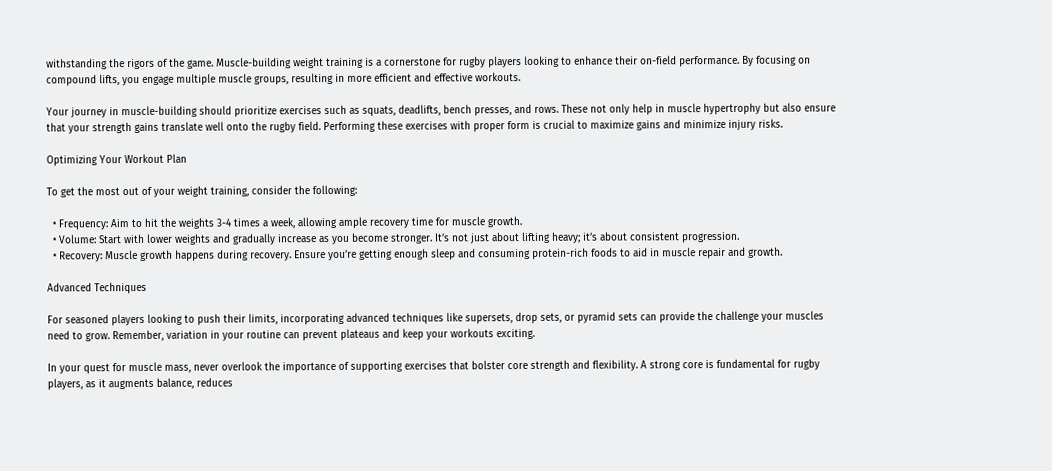withstanding the rigors of the game. Muscle-building weight training is a cornerstone for rugby players looking to enhance their on-field performance. By focusing on compound lifts, you engage multiple muscle groups, resulting in more efficient and effective workouts.

Your journey in muscle-building should prioritize exercises such as squats, deadlifts, bench presses, and rows. These not only help in muscle hypertrophy but also ensure that your strength gains translate well onto the rugby field. Performing these exercises with proper form is crucial to maximize gains and minimize injury risks.

Optimizing Your Workout Plan

To get the most out of your weight training, consider the following:

  • Frequency: Aim to hit the weights 3-4 times a week, allowing ample recovery time for muscle growth.
  • Volume: Start with lower weights and gradually increase as you become stronger. It’s not just about lifting heavy; it’s about consistent progression.
  • Recovery: Muscle growth happens during recovery. Ensure you’re getting enough sleep and consuming protein-rich foods to aid in muscle repair and growth.

Advanced Techniques

For seasoned players looking to push their limits, incorporating advanced techniques like supersets, drop sets, or pyramid sets can provide the challenge your muscles need to grow. Remember, variation in your routine can prevent plateaus and keep your workouts exciting.

In your quest for muscle mass, never overlook the importance of supporting exercises that bolster core strength and flexibility. A strong core is fundamental for rugby players, as it augments balance, reduces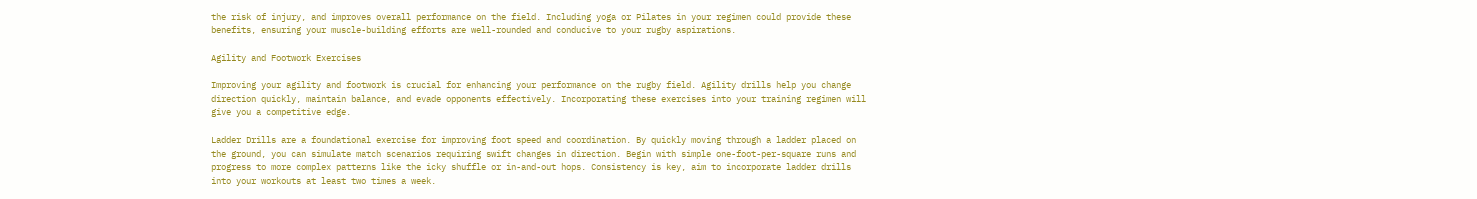the risk of injury, and improves overall performance on the field. Including yoga or Pilates in your regimen could provide these benefits, ensuring your muscle-building efforts are well-rounded and conducive to your rugby aspirations.

Agility and Footwork Exercises

Improving your agility and footwork is crucial for enhancing your performance on the rugby field. Agility drills help you change direction quickly, maintain balance, and evade opponents effectively. Incorporating these exercises into your training regimen will give you a competitive edge.

Ladder Drills are a foundational exercise for improving foot speed and coordination. By quickly moving through a ladder placed on the ground, you can simulate match scenarios requiring swift changes in direction. Begin with simple one-foot-per-square runs and progress to more complex patterns like the icky shuffle or in-and-out hops. Consistency is key, aim to incorporate ladder drills into your workouts at least two times a week.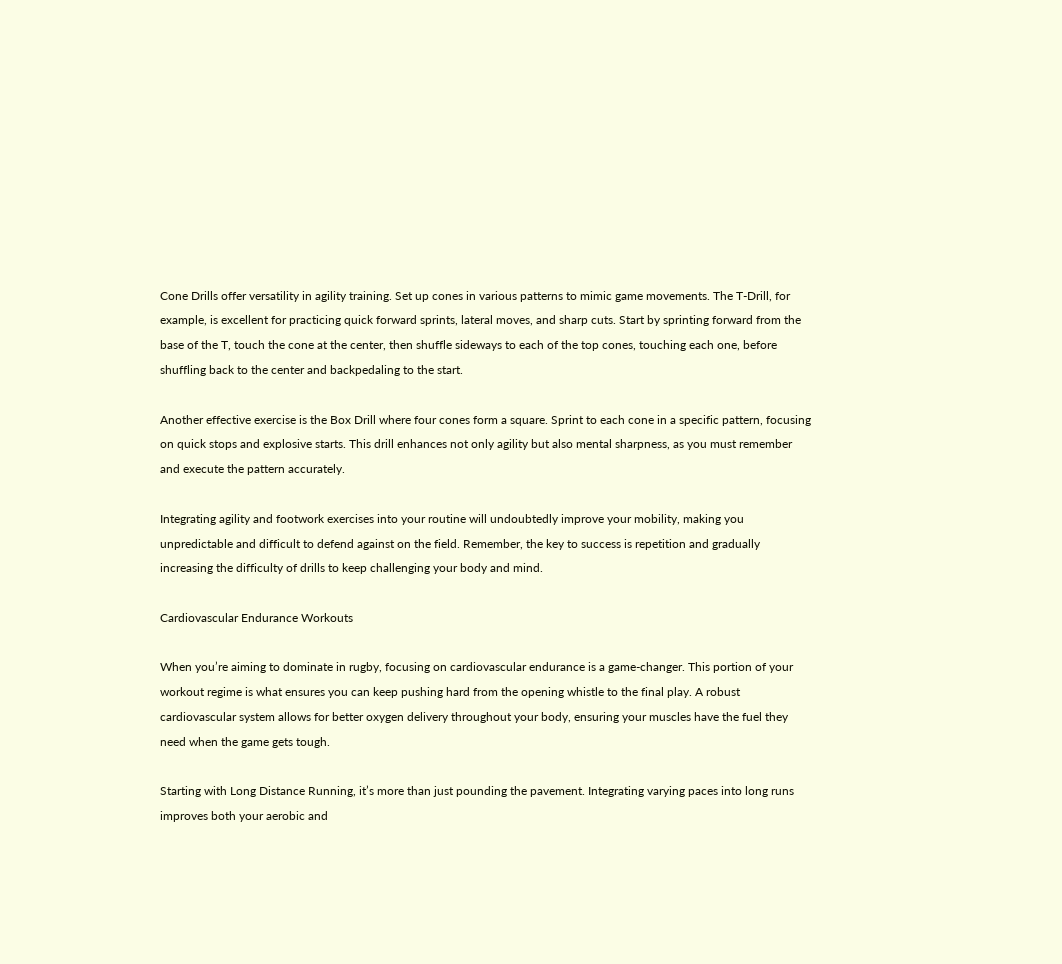Cone Drills offer versatility in agility training. Set up cones in various patterns to mimic game movements. The T-Drill, for example, is excellent for practicing quick forward sprints, lateral moves, and sharp cuts. Start by sprinting forward from the base of the T, touch the cone at the center, then shuffle sideways to each of the top cones, touching each one, before shuffling back to the center and backpedaling to the start.

Another effective exercise is the Box Drill where four cones form a square. Sprint to each cone in a specific pattern, focusing on quick stops and explosive starts. This drill enhances not only agility but also mental sharpness, as you must remember and execute the pattern accurately.

Integrating agility and footwork exercises into your routine will undoubtedly improve your mobility, making you unpredictable and difficult to defend against on the field. Remember, the key to success is repetition and gradually increasing the difficulty of drills to keep challenging your body and mind.

Cardiovascular Endurance Workouts

When you’re aiming to dominate in rugby, focusing on cardiovascular endurance is a game-changer. This portion of your workout regime is what ensures you can keep pushing hard from the opening whistle to the final play. A robust cardiovascular system allows for better oxygen delivery throughout your body, ensuring your muscles have the fuel they need when the game gets tough.

Starting with Long Distance Running, it’s more than just pounding the pavement. Integrating varying paces into long runs improves both your aerobic and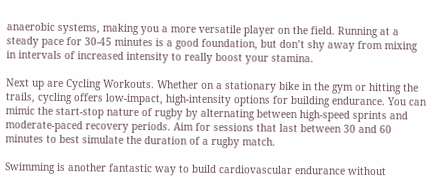anaerobic systems, making you a more versatile player on the field. Running at a steady pace for 30-45 minutes is a good foundation, but don’t shy away from mixing in intervals of increased intensity to really boost your stamina.

Next up are Cycling Workouts. Whether on a stationary bike in the gym or hitting the trails, cycling offers low-impact, high-intensity options for building endurance. You can mimic the start-stop nature of rugby by alternating between high-speed sprints and moderate-paced recovery periods. Aim for sessions that last between 30 and 60 minutes to best simulate the duration of a rugby match.

Swimming is another fantastic way to build cardiovascular endurance without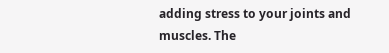adding stress to your joints and muscles. The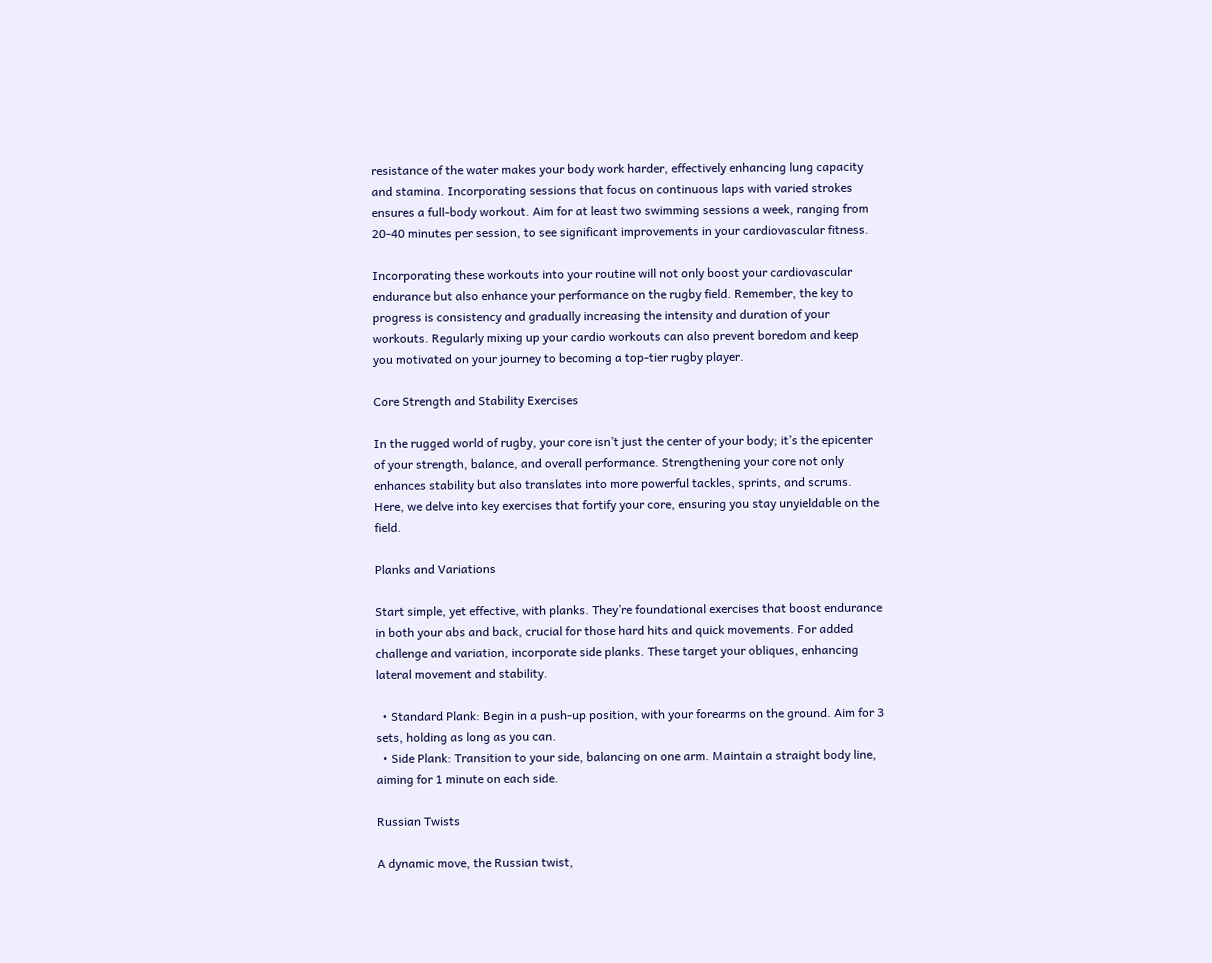resistance of the water makes your body work harder, effectively enhancing lung capacity and stamina. Incorporating sessions that focus on continuous laps with varied strokes ensures a full-body workout. Aim for at least two swimming sessions a week, ranging from 20-40 minutes per session, to see significant improvements in your cardiovascular fitness.

Incorporating these workouts into your routine will not only boost your cardiovascular endurance but also enhance your performance on the rugby field. Remember, the key to progress is consistency and gradually increasing the intensity and duration of your workouts. Regularly mixing up your cardio workouts can also prevent boredom and keep you motivated on your journey to becoming a top-tier rugby player.

Core Strength and Stability Exercises

In the rugged world of rugby, your core isn’t just the center of your body; it’s the epicenter of your strength, balance, and overall performance. Strengthening your core not only enhances stability but also translates into more powerful tackles, sprints, and scrums. Here, we delve into key exercises that fortify your core, ensuring you stay unyieldable on the field.

Planks and Variations

Start simple, yet effective, with planks. They’re foundational exercises that boost endurance in both your abs and back, crucial for those hard hits and quick movements. For added challenge and variation, incorporate side planks. These target your obliques, enhancing lateral movement and stability.

  • Standard Plank: Begin in a push-up position, with your forearms on the ground. Aim for 3 sets, holding as long as you can.
  • Side Plank: Transition to your side, balancing on one arm. Maintain a straight body line, aiming for 1 minute on each side.

Russian Twists

A dynamic move, the Russian twist,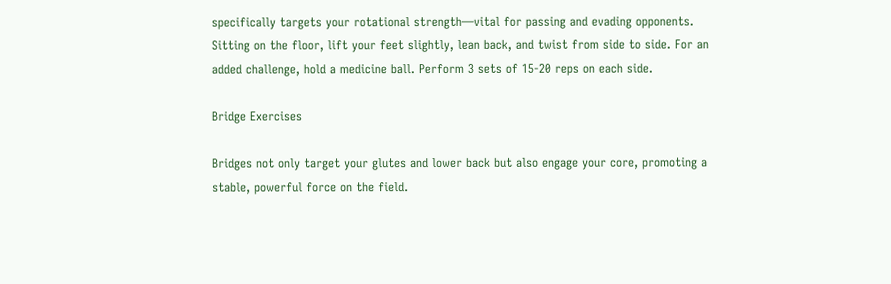specifically targets your rotational strength—vital for passing and evading opponents. Sitting on the floor, lift your feet slightly, lean back, and twist from side to side. For an added challenge, hold a medicine ball. Perform 3 sets of 15-20 reps on each side.

Bridge Exercises

Bridges not only target your glutes and lower back but also engage your core, promoting a stable, powerful force on the field.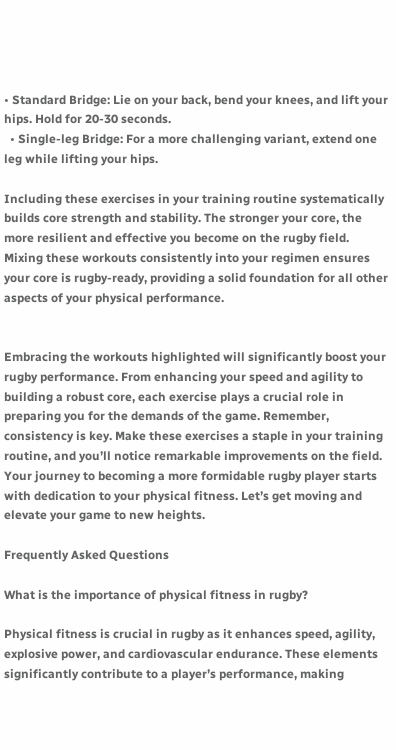• Standard Bridge: Lie on your back, bend your knees, and lift your hips. Hold for 20-30 seconds.
  • Single-leg Bridge: For a more challenging variant, extend one leg while lifting your hips.

Including these exercises in your training routine systematically builds core strength and stability. The stronger your core, the more resilient and effective you become on the rugby field. Mixing these workouts consistently into your regimen ensures your core is rugby-ready, providing a solid foundation for all other aspects of your physical performance.


Embracing the workouts highlighted will significantly boost your rugby performance. From enhancing your speed and agility to building a robust core, each exercise plays a crucial role in preparing you for the demands of the game. Remember, consistency is key. Make these exercises a staple in your training routine, and you’ll notice remarkable improvements on the field. Your journey to becoming a more formidable rugby player starts with dedication to your physical fitness. Let’s get moving and elevate your game to new heights.

Frequently Asked Questions

What is the importance of physical fitness in rugby?

Physical fitness is crucial in rugby as it enhances speed, agility, explosive power, and cardiovascular endurance. These elements significantly contribute to a player’s performance, making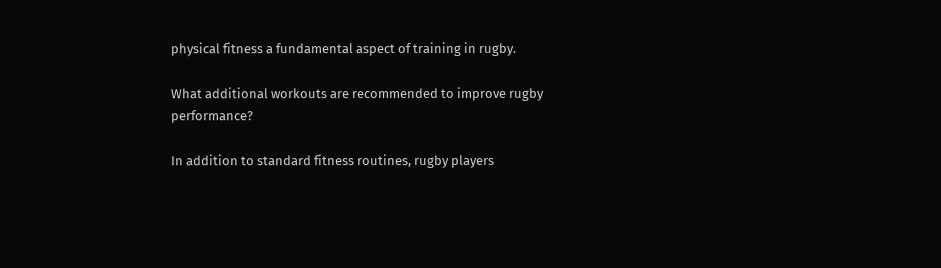physical fitness a fundamental aspect of training in rugby.

What additional workouts are recommended to improve rugby performance?

In addition to standard fitness routines, rugby players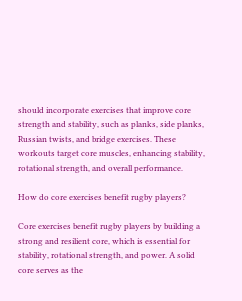should incorporate exercises that improve core strength and stability, such as planks, side planks, Russian twists, and bridge exercises. These workouts target core muscles, enhancing stability, rotational strength, and overall performance.

How do core exercises benefit rugby players?

Core exercises benefit rugby players by building a strong and resilient core, which is essential for stability, rotational strength, and power. A solid core serves as the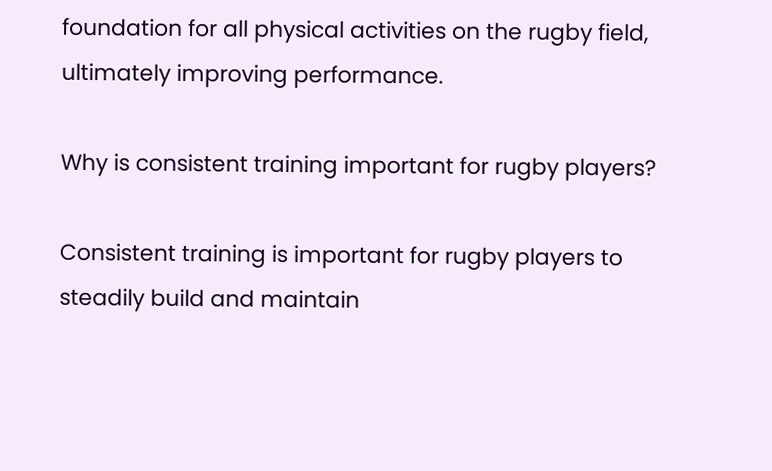foundation for all physical activities on the rugby field, ultimately improving performance.

Why is consistent training important for rugby players?

Consistent training is important for rugby players to steadily build and maintain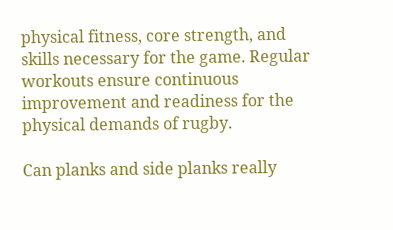physical fitness, core strength, and skills necessary for the game. Regular workouts ensure continuous improvement and readiness for the physical demands of rugby.

Can planks and side planks really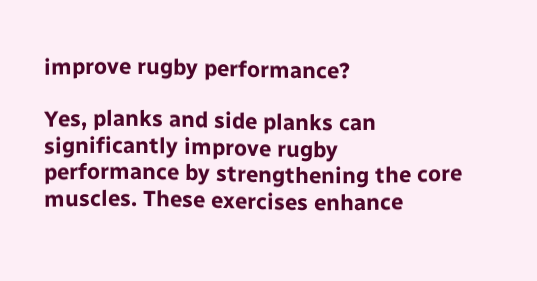improve rugby performance?

Yes, planks and side planks can significantly improve rugby performance by strengthening the core muscles. These exercises enhance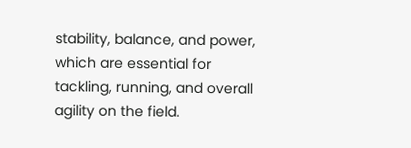stability, balance, and power, which are essential for tackling, running, and overall agility on the field.